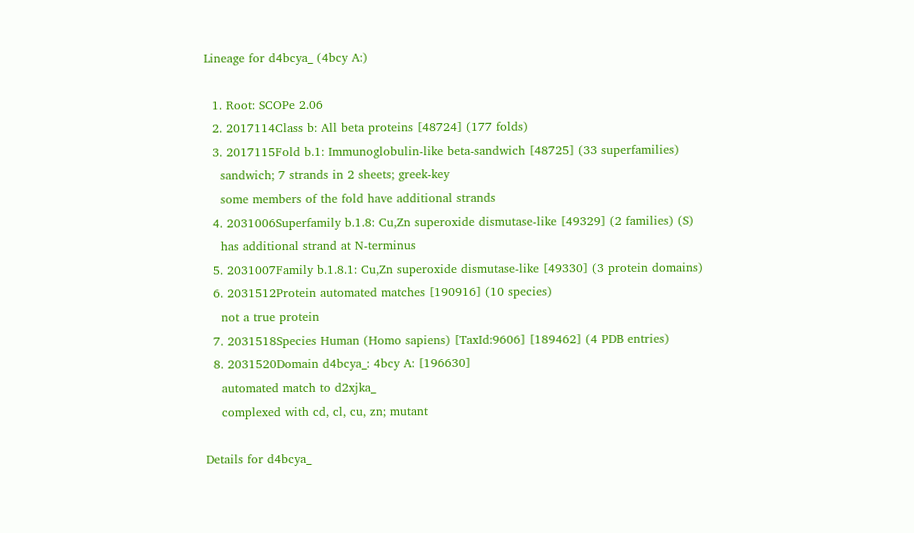Lineage for d4bcya_ (4bcy A:)

  1. Root: SCOPe 2.06
  2. 2017114Class b: All beta proteins [48724] (177 folds)
  3. 2017115Fold b.1: Immunoglobulin-like beta-sandwich [48725] (33 superfamilies)
    sandwich; 7 strands in 2 sheets; greek-key
    some members of the fold have additional strands
  4. 2031006Superfamily b.1.8: Cu,Zn superoxide dismutase-like [49329] (2 families) (S)
    has additional strand at N-terminus
  5. 2031007Family b.1.8.1: Cu,Zn superoxide dismutase-like [49330] (3 protein domains)
  6. 2031512Protein automated matches [190916] (10 species)
    not a true protein
  7. 2031518Species Human (Homo sapiens) [TaxId:9606] [189462] (4 PDB entries)
  8. 2031520Domain d4bcya_: 4bcy A: [196630]
    automated match to d2xjka_
    complexed with cd, cl, cu, zn; mutant

Details for d4bcya_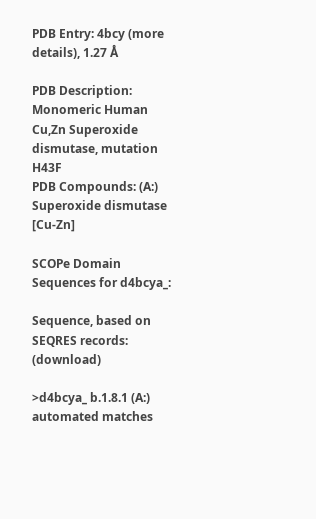PDB Entry: 4bcy (more details), 1.27 Å

PDB Description: Monomeric Human Cu,Zn Superoxide dismutase, mutation H43F
PDB Compounds: (A:) Superoxide dismutase [Cu-Zn]

SCOPe Domain Sequences for d4bcya_:

Sequence, based on SEQRES records: (download)

>d4bcya_ b.1.8.1 (A:) automated matches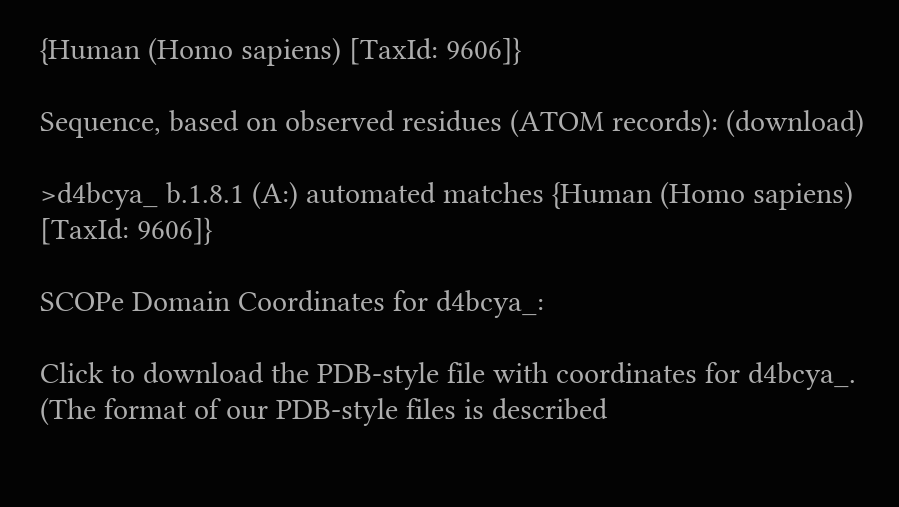{Human (Homo sapiens) [TaxId: 9606]}

Sequence, based on observed residues (ATOM records): (download)

>d4bcya_ b.1.8.1 (A:) automated matches {Human (Homo sapiens) [TaxId: 9606]}

SCOPe Domain Coordinates for d4bcya_:

Click to download the PDB-style file with coordinates for d4bcya_.
(The format of our PDB-style files is described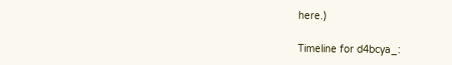here.)

Timeline for d4bcya_: